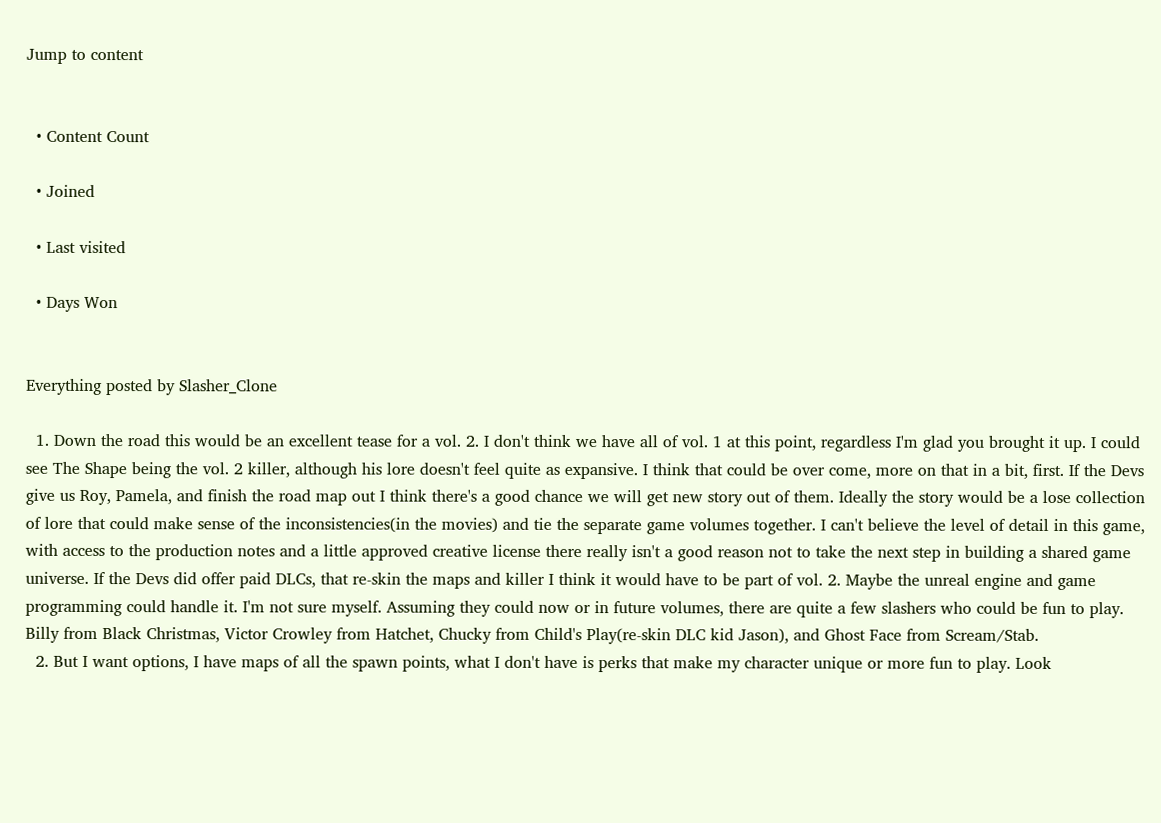Jump to content


  • Content Count

  • Joined

  • Last visited

  • Days Won


Everything posted by Slasher_Clone

  1. Down the road this would be an excellent tease for a vol. 2. I don't think we have all of vol. 1 at this point, regardless I'm glad you brought it up. I could see The Shape being the vol. 2 killer, although his lore doesn't feel quite as expansive. I think that could be over come, more on that in a bit, first. If the Devs give us Roy, Pamela, and finish the road map out I think there's a good chance we will get new story out of them. Ideally the story would be a lose collection of lore that could make sense of the inconsistencies(in the movies) and tie the separate game volumes together. I can't believe the level of detail in this game, with access to the production notes and a little approved creative license there really isn't a good reason not to take the next step in building a shared game universe. If the Devs did offer paid DLCs, that re-skin the maps and killer I think it would have to be part of vol. 2. Maybe the unreal engine and game programming could handle it. I'm not sure myself. Assuming they could now or in future volumes, there are quite a few slashers who could be fun to play. Billy from Black Christmas, Victor Crowley from Hatchet, Chucky from Child's Play(re-skin DLC kid Jason), and Ghost Face from Scream/Stab.
  2. But I want options, I have maps of all the spawn points, what I don't have is perks that make my character unique or more fun to play. Look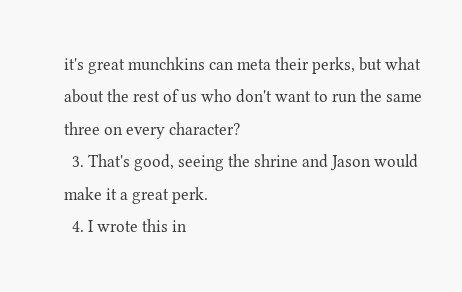it's great munchkins can meta their perks, but what about the rest of us who don't want to run the same three on every character?
  3. That's good, seeing the shrine and Jason would make it a great perk.
  4. I wrote this in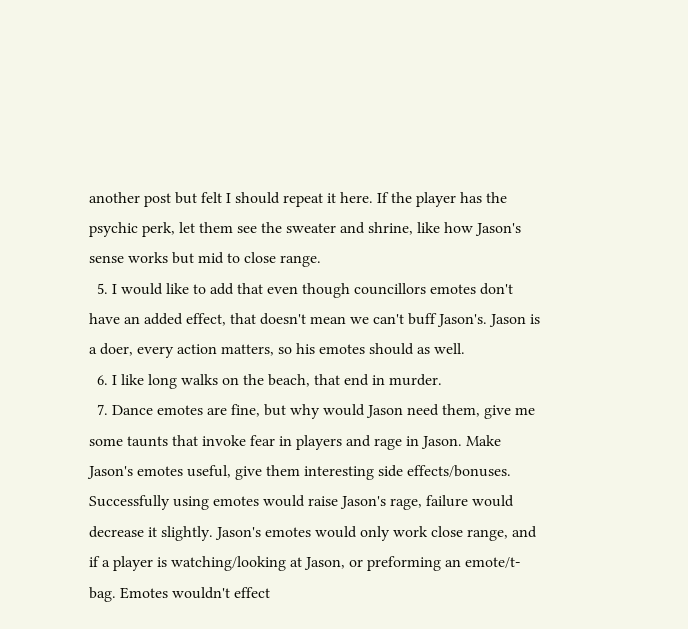another post but felt I should repeat it here. If the player has the psychic perk, let them see the sweater and shrine, like how Jason's sense works but mid to close range.
  5. I would like to add that even though councillors emotes don't have an added effect, that doesn't mean we can't buff Jason's. Jason is a doer, every action matters, so his emotes should as well.
  6. I like long walks on the beach, that end in murder.
  7. Dance emotes are fine, but why would Jason need them, give me some taunts that invoke fear in players and rage in Jason. Make Jason's emotes useful, give them interesting side effects/bonuses. Successfully using emotes would raise Jason's rage, failure would decrease it slightly. Jason's emotes would only work close range, and if a player is watching/looking at Jason, or preforming an emote/t-bag. Emotes wouldn't effect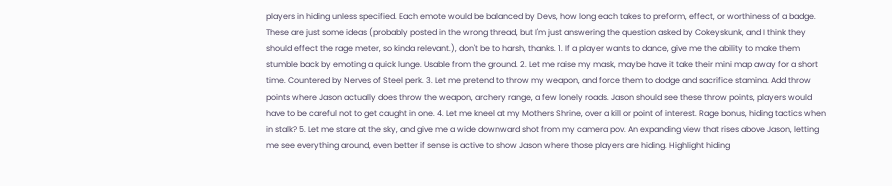players in hiding unless specified. Each emote would be balanced by Devs, how long each takes to preform, effect, or worthiness of a badge. These are just some ideas (probably posted in the wrong thread, but I'm just answering the question asked by Cokeyskunk, and I think they should effect the rage meter, so kinda relevant.), don't be to harsh, thanks. 1. If a player wants to dance, give me the ability to make them stumble back by emoting a quick lunge. Usable from the ground. 2. Let me raise my mask, maybe have it take their mini map away for a short time. Countered by Nerves of Steel perk. 3. Let me pretend to throw my weapon, and force them to dodge and sacrifice stamina. Add throw points where Jason actually does throw the weapon, archery range, a few lonely roads. Jason should see these throw points, players would have to be careful not to get caught in one. 4. Let me kneel at my Mothers Shrine, over a kill or point of interest. Rage bonus, hiding tactics when in stalk? 5. Let me stare at the sky, and give me a wide downward shot from my camera pov. An expanding view that rises above Jason, letting me see everything around, even better if sense is active to show Jason where those players are hiding. Highlight hiding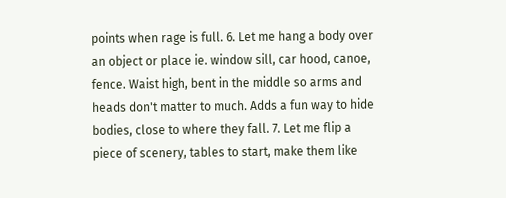points when rage is full. 6. Let me hang a body over an object or place ie. window sill, car hood, canoe, fence. Waist high, bent in the middle so arms and heads don't matter to much. Adds a fun way to hide bodies, close to where they fall. 7. Let me flip a piece of scenery, tables to start, make them like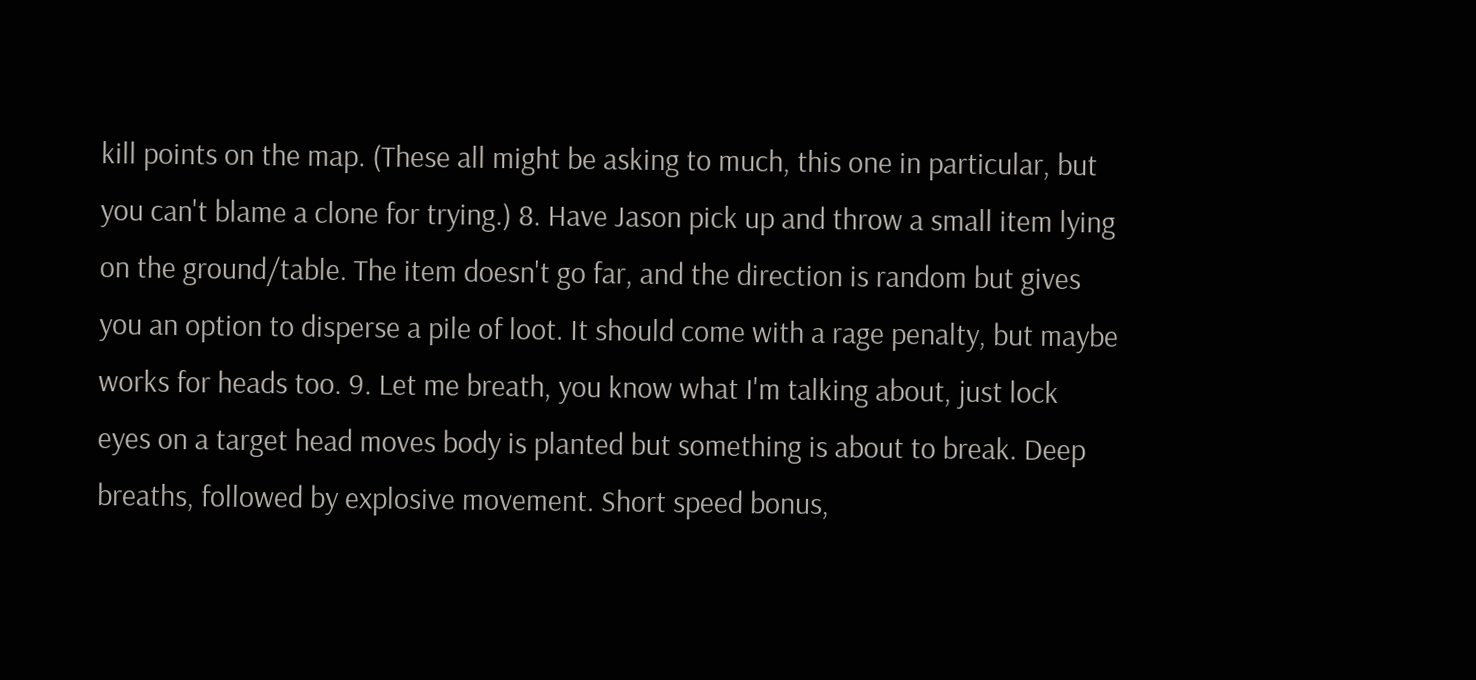kill points on the map. (These all might be asking to much, this one in particular, but you can't blame a clone for trying.) 8. Have Jason pick up and throw a small item lying on the ground/table. The item doesn't go far, and the direction is random but gives you an option to disperse a pile of loot. It should come with a rage penalty, but maybe works for heads too. 9. Let me breath, you know what I'm talking about, just lock eyes on a target head moves body is planted but something is about to break. Deep breaths, followed by explosive movement. Short speed bonus,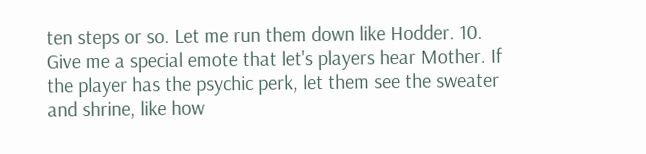ten steps or so. Let me run them down like Hodder. 10. Give me a special emote that let's players hear Mother. If the player has the psychic perk, let them see the sweater and shrine, like how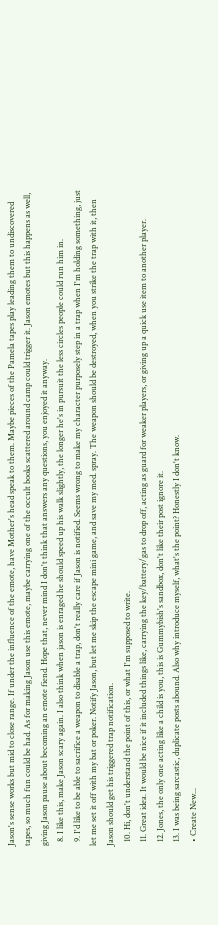Jason's sense works but mid to close range. If under the influence of the emote, have Mother's head speak to them. Maybe pieces of the Pamela tapes play leading them to undiscovered tapes, so much fun could be had. As for making Jason use this emote, maybe carrying one of the occult books scattered around camp could trigger it. Jason emotes but this happens as well, giving Jason pause about becoming an emote fiend. Hope that, never mind I don't think that answers any questions, you enjoyed it anyway.
  8. I like this, make Jason scary again. I also think when jason is enraged he should speed up his walk slightly, the longer he's in pursuit the less circles people could run him in.
  9. I'd like to be able to sacrifice a weapon to disable a trap, don't really care if Jason is notified. Seems wrong to make my character purposely step in a trap when I'm holding something, just let me set it off with my bat or poker. Notify Jason, but let me skip the escape mini game, and save my med. spray. The weapon should be destroyed, when you strike the trap with it, then Jason should get his triggered trap notification.
  10. Hi, don't understand the point of this, or what I'm supposed to write.
  11. Great idea. It would be nice if it included things like, carrying the key/battery/gas to drop off, acting as guard for weaker players, or giving up a quick use item to another player.
  12. Jones, the only one acting like a child is you, this is Gummybish's sandbox, don't like their post ignore it.
  13. I was being sarcastic, duplicate posts abound. Also why introduce myself, what's the point? Honestly I don't know.
  • Create New...